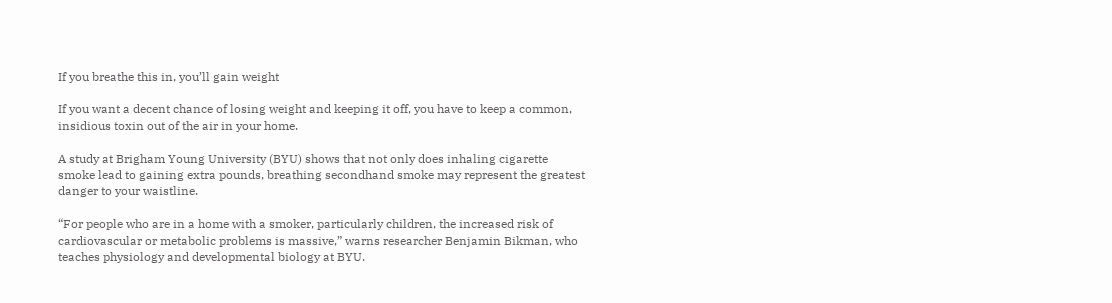If you breathe this in, you’ll gain weight

If you want a decent chance of losing weight and keeping it off, you have to keep a common, insidious toxin out of the air in your home.

A study at Brigham Young University (BYU) shows that not only does inhaling cigarette smoke lead to gaining extra pounds, breathing secondhand smoke may represent the greatest danger to your waistline.

“For people who are in a home with a smoker, particularly children, the increased risk of cardiovascular or metabolic problems is massive,” warns researcher Benjamin Bikman, who teaches physiology and developmental biology at BYU.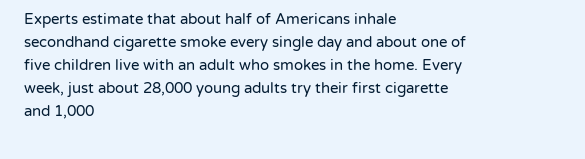Experts estimate that about half of Americans inhale secondhand cigarette smoke every single day and about one of five children live with an adult who smokes in the home. Every week, just about 28,000 young adults try their first cigarette and 1,000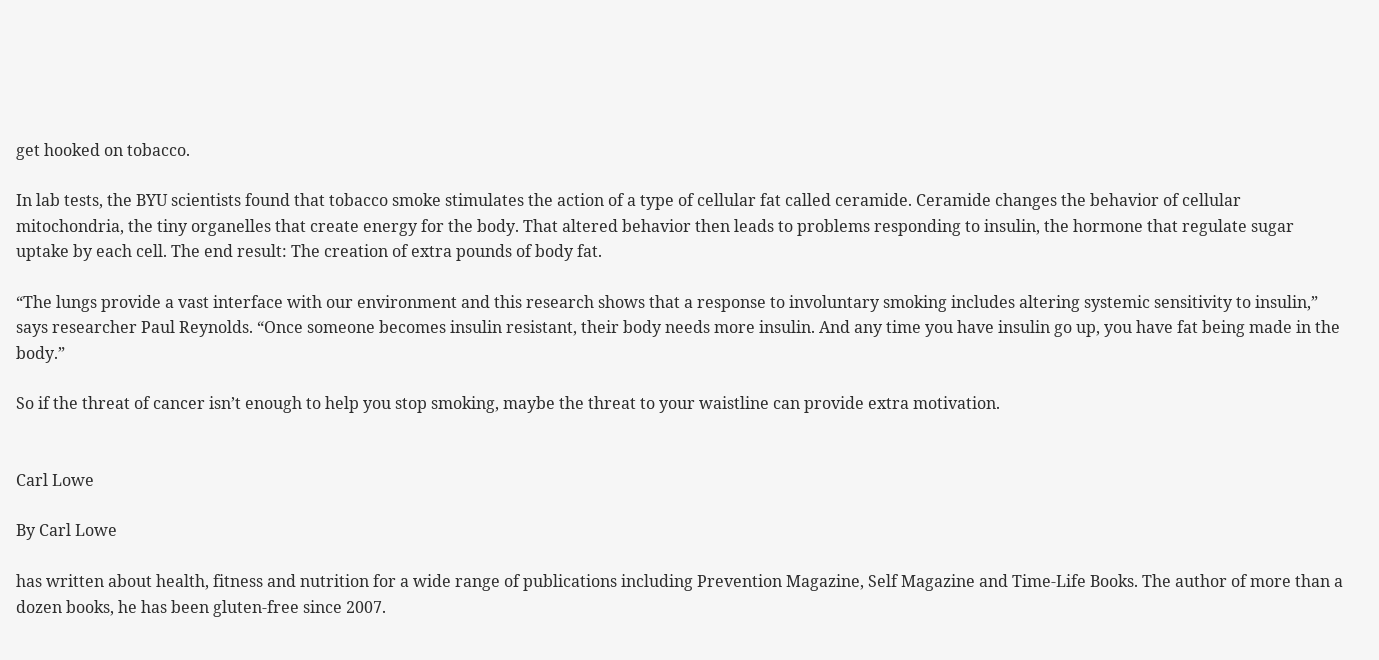get hooked on tobacco.

In lab tests, the BYU scientists found that tobacco smoke stimulates the action of a type of cellular fat called ceramide. Ceramide changes the behavior of cellular mitochondria, the tiny organelles that create energy for the body. That altered behavior then leads to problems responding to insulin, the hormone that regulate sugar uptake by each cell. The end result: The creation of extra pounds of body fat.

“The lungs provide a vast interface with our environment and this research shows that a response to involuntary smoking includes altering systemic sensitivity to insulin,” says researcher Paul Reynolds. “Once someone becomes insulin resistant, their body needs more insulin. And any time you have insulin go up, you have fat being made in the body.”

So if the threat of cancer isn’t enough to help you stop smoking, maybe the threat to your waistline can provide extra motivation.


Carl Lowe

By Carl Lowe

has written about health, fitness and nutrition for a wide range of publications including Prevention Magazine, Self Magazine and Time-Life Books. The author of more than a dozen books, he has been gluten-free since 2007.